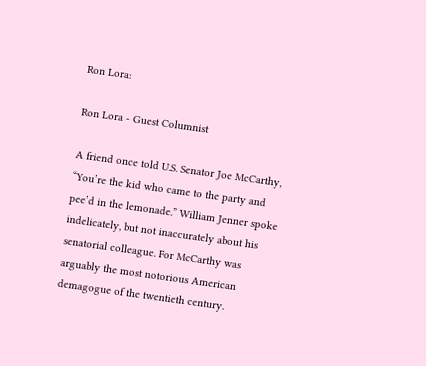Ron Lora:

Ron Lora - Guest Columnist

A friend once told U.S. Senator Joe McCarthy, “You’re the kid who came to the party and pee’d in the lemonade.” William Jenner spoke indelicately, but not inaccurately about his senatorial colleague. For McCarthy was arguably the most notorious American demagogue of the twentieth century.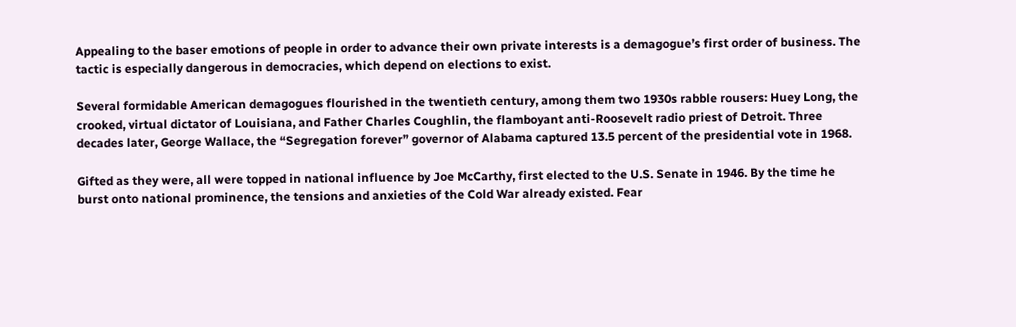Appealing to the baser emotions of people in order to advance their own private interests is a demagogue’s first order of business. The tactic is especially dangerous in democracies, which depend on elections to exist.

Several formidable American demagogues flourished in the twentieth century, among them two 1930s rabble rousers: Huey Long, the crooked, virtual dictator of Louisiana, and Father Charles Coughlin, the flamboyant anti-Roosevelt radio priest of Detroit. Three decades later, George Wallace, the “Segregation forever” governor of Alabama captured 13.5 percent of the presidential vote in 1968.

Gifted as they were, all were topped in national influence by Joe McCarthy, first elected to the U.S. Senate in 1946. By the time he burst onto national prominence, the tensions and anxieties of the Cold War already existed. Fear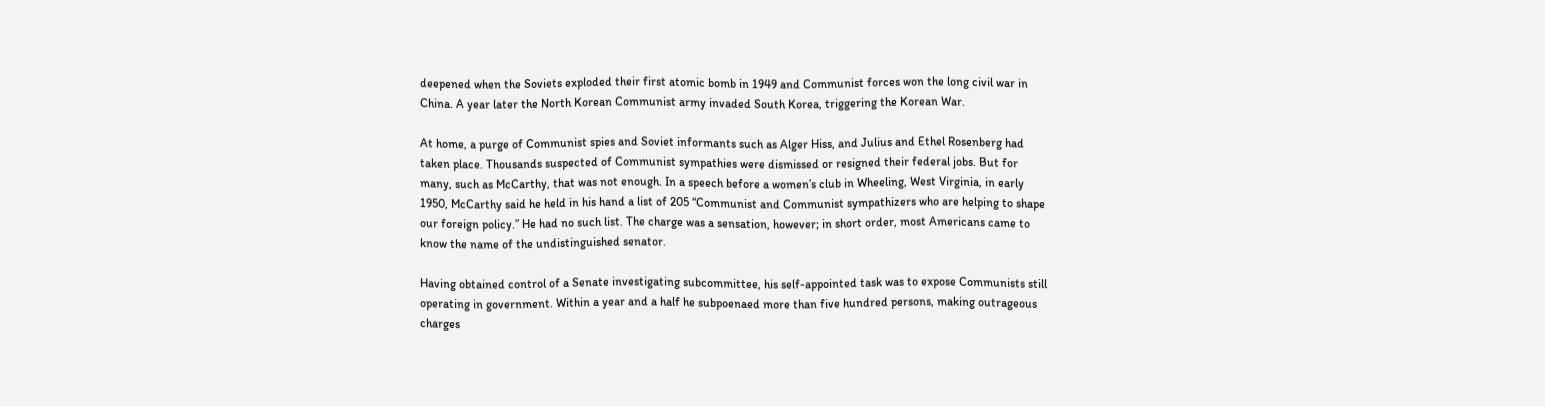deepened when the Soviets exploded their first atomic bomb in 1949 and Communist forces won the long civil war in China. A year later the North Korean Communist army invaded South Korea, triggering the Korean War.

At home, a purge of Communist spies and Soviet informants such as Alger Hiss, and Julius and Ethel Rosenberg had taken place. Thousands suspected of Communist sympathies were dismissed or resigned their federal jobs. But for many, such as McCarthy, that was not enough. In a speech before a women’s club in Wheeling, West Virginia, in early 1950, McCarthy said he held in his hand a list of 205 “Communist and Communist sympathizers who are helping to shape our foreign policy.” He had no such list. The charge was a sensation, however; in short order, most Americans came to know the name of the undistinguished senator.

Having obtained control of a Senate investigating subcommittee, his self-appointed task was to expose Communists still operating in government. Within a year and a half he subpoenaed more than five hundred persons, making outrageous charges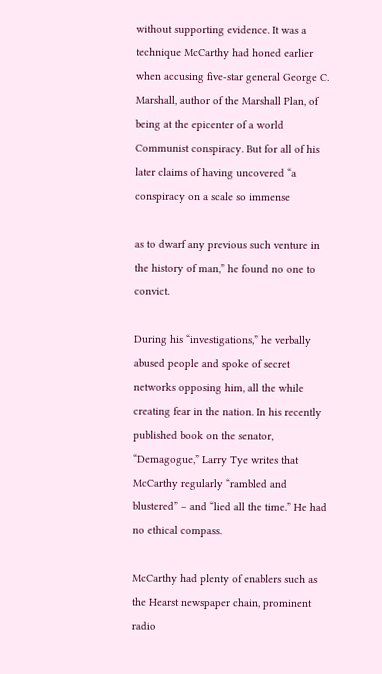without supporting evidence. It was a technique McCarthy had honed earlier when accusing five-star general George C. Marshall, author of the Marshall Plan, of being at the epicenter of a world Communist conspiracy. But for all of his later claims of having uncovered “a conspiracy on a scale so immense

as to dwarf any previous such venture in the history of man,” he found no one to convict.

During his “investigations,” he verbally abused people and spoke of secret networks opposing him, all the while creating fear in the nation. In his recently published book on the senator, “Demagogue,” Larry Tye writes that McCarthy regularly “rambled and blustered” – and “lied all the time.” He had no ethical compass.

McCarthy had plenty of enablers such as the Hearst newspaper chain, prominent radio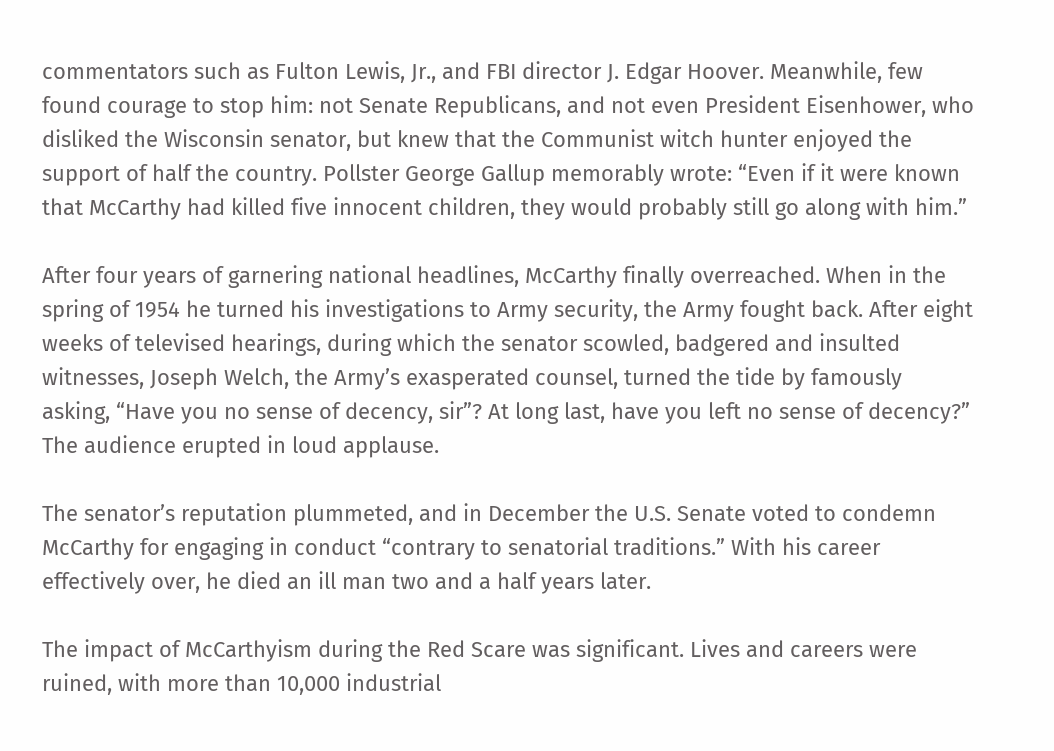commentators such as Fulton Lewis, Jr., and FBI director J. Edgar Hoover. Meanwhile, few found courage to stop him: not Senate Republicans, and not even President Eisenhower, who disliked the Wisconsin senator, but knew that the Communist witch hunter enjoyed the support of half the country. Pollster George Gallup memorably wrote: “Even if it were known that McCarthy had killed five innocent children, they would probably still go along with him.”

After four years of garnering national headlines, McCarthy finally overreached. When in the spring of 1954 he turned his investigations to Army security, the Army fought back. After eight weeks of televised hearings, during which the senator scowled, badgered and insulted witnesses, Joseph Welch, the Army’s exasperated counsel, turned the tide by famously asking, “Have you no sense of decency, sir”? At long last, have you left no sense of decency?” The audience erupted in loud applause.

The senator’s reputation plummeted, and in December the U.S. Senate voted to condemn McCarthy for engaging in conduct “contrary to senatorial traditions.” With his career effectively over, he died an ill man two and a half years later.

The impact of McCarthyism during the Red Scare was significant. Lives and careers were ruined, with more than 10,000 industrial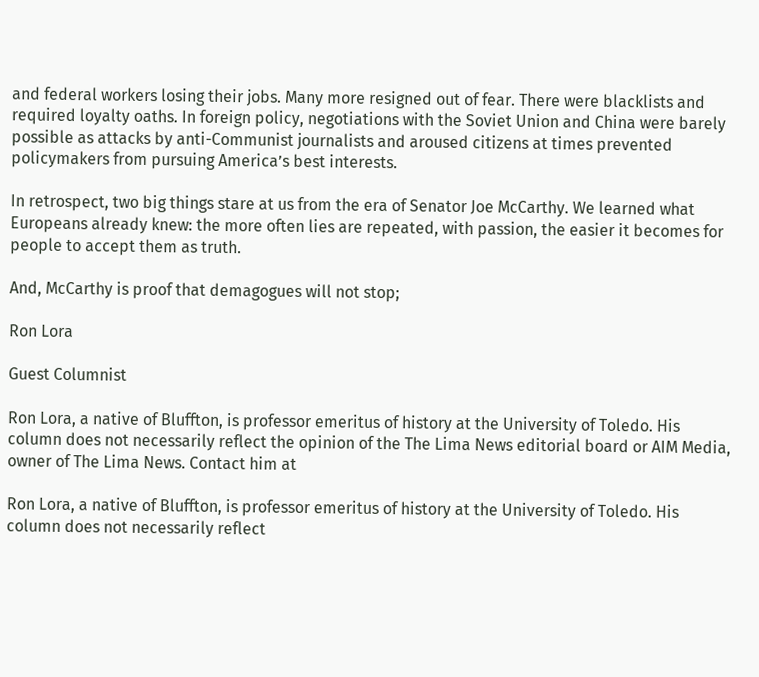and federal workers losing their jobs. Many more resigned out of fear. There were blacklists and required loyalty oaths. In foreign policy, negotiations with the Soviet Union and China were barely possible as attacks by anti-Communist journalists and aroused citizens at times prevented policymakers from pursuing America’s best interests.

In retrospect, two big things stare at us from the era of Senator Joe McCarthy. We learned what Europeans already knew: the more often lies are repeated, with passion, the easier it becomes for people to accept them as truth.

And, McCarthy is proof that demagogues will not stop;

Ron Lora

Guest Columnist

Ron Lora, a native of Bluffton, is professor emeritus of history at the University of Toledo. His column does not necessarily reflect the opinion of the The Lima News editorial board or AIM Media, owner of The Lima News. Contact him at

Ron Lora, a native of Bluffton, is professor emeritus of history at the University of Toledo. His column does not necessarily reflect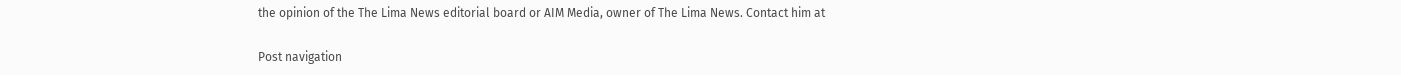the opinion of the The Lima News editorial board or AIM Media, owner of The Lima News. Contact him at

Post navigation